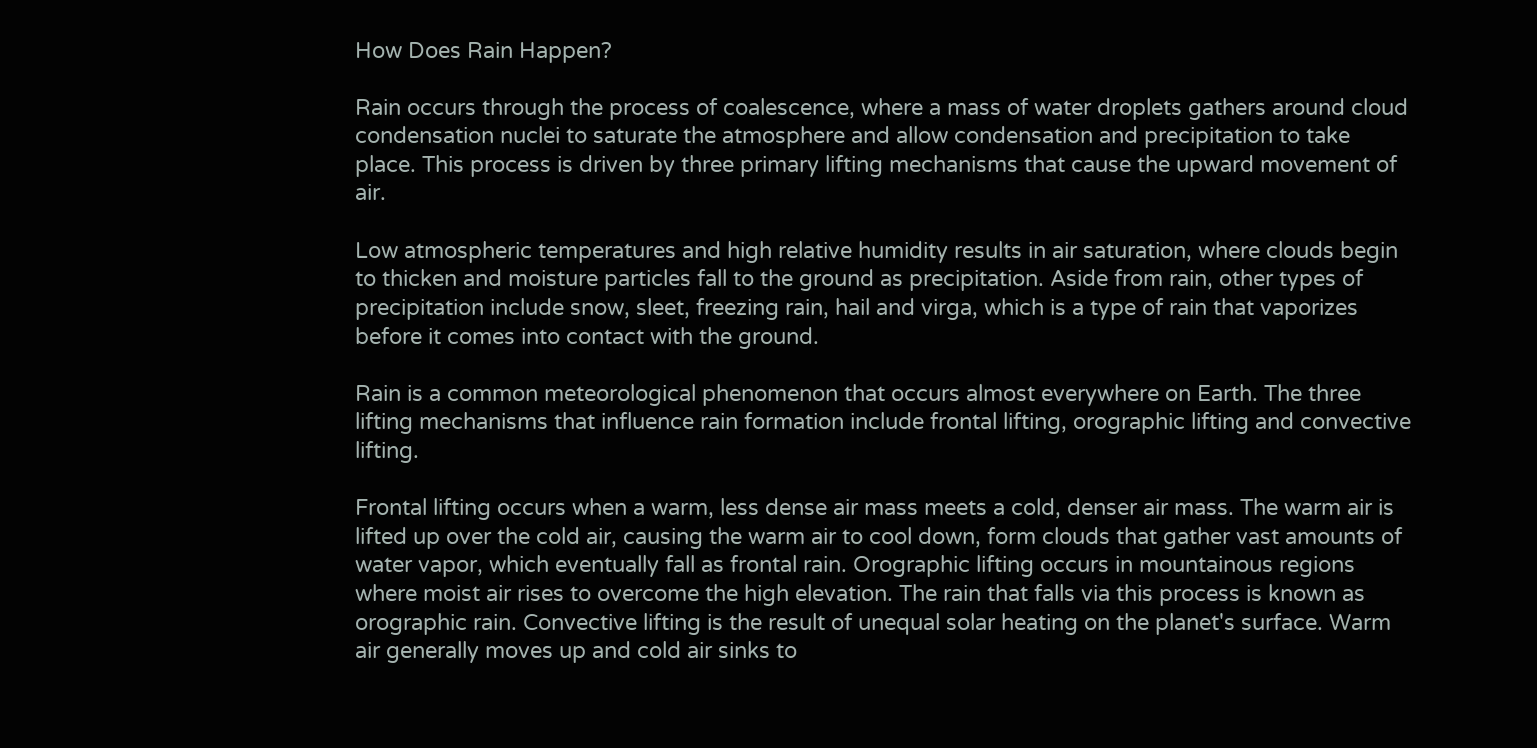How Does Rain Happen?

Rain occurs through the process of coalescence, where a mass of water droplets gathers around cloud condensation nuclei to saturate the atmosphere and allow condensation and precipitation to take place. This process is driven by three primary lifting mechanisms that cause the upward movement of air.

Low atmospheric temperatures and high relative humidity results in air saturation, where clouds begin to thicken and moisture particles fall to the ground as precipitation. Aside from rain, other types of precipitation include snow, sleet, freezing rain, hail and virga, which is a type of rain that vaporizes before it comes into contact with the ground.

Rain is a common meteorological phenomenon that occurs almost everywhere on Earth. The three lifting mechanisms that influence rain formation include frontal lifting, orographic lifting and convective lifting.

Frontal lifting occurs when a warm, less dense air mass meets a cold, denser air mass. The warm air is lifted up over the cold air, causing the warm air to cool down, form clouds that gather vast amounts of water vapor, which eventually fall as frontal rain. Orographic lifting occurs in mountainous regions where moist air rises to overcome the high elevation. The rain that falls via this process is known as orographic rain. Convective lifting is the result of unequal solar heating on the planet's surface. Warm air generally moves up and cold air sinks to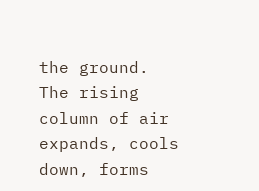the ground. The rising column of air expands, cools down, forms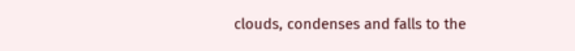clouds, condenses and falls to the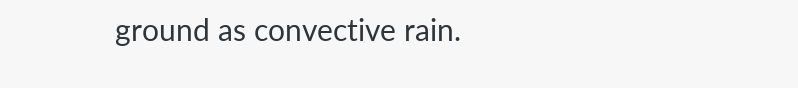ground as convective rain.